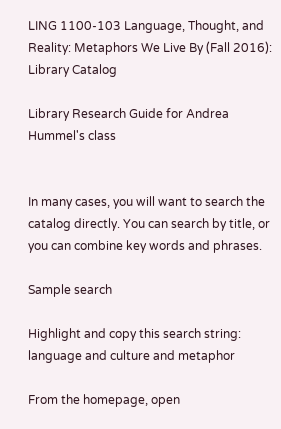LING 1100-103 Language, Thought, and Reality: Metaphors We Live By (Fall 2016): Library Catalog

Library Research Guide for Andrea Hummel's class


In many cases, you will want to search the catalog directly. You can search by title, or you can combine key words and phrases.

Sample search

Highlight and copy this search string: language and culture and metaphor

From the homepage, open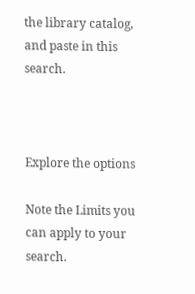the library catalog, and paste in this search.



Explore the options

Note the Limits you can apply to your search.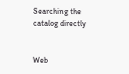Searching the catalog directly


Web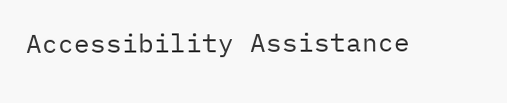Accessibility Assistance